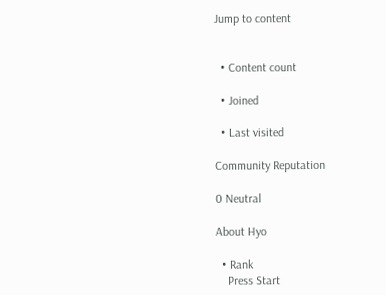Jump to content


  • Content count

  • Joined

  • Last visited

Community Reputation

0 Neutral

About Hyo

  • Rank
    Press Start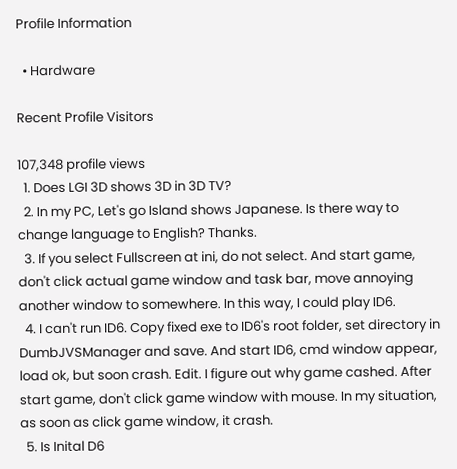Profile Information

  • Hardware

Recent Profile Visitors

107,348 profile views
  1. Does LGI 3D shows 3D in 3D TV?
  2. In my PC, Let's go Island shows Japanese. Is there way to change language to English? Thanks.
  3. If you select Fullscreen at ini, do not select. And start game, don't click actual game window and task bar, move annoying another window to somewhere. In this way, I could play ID6.
  4. I can't run ID6. Copy fixed exe to ID6's root folder, set directory in DumbJVSManager and save. And start ID6, cmd window appear, load ok, but soon crash. Edit. I figure out why game cashed. After start game, don't click game window with mouse. In my situation, as soon as click game window, it crash.
  5. Is Inital D6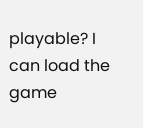playable? I can load the game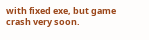with fixed exe, but game crash very soon.